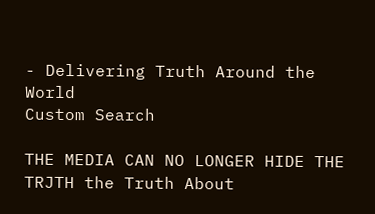- Delivering Truth Around the World
Custom Search

THE MEDIA CAN NO LONGER HIDE THE TRJTH the Truth About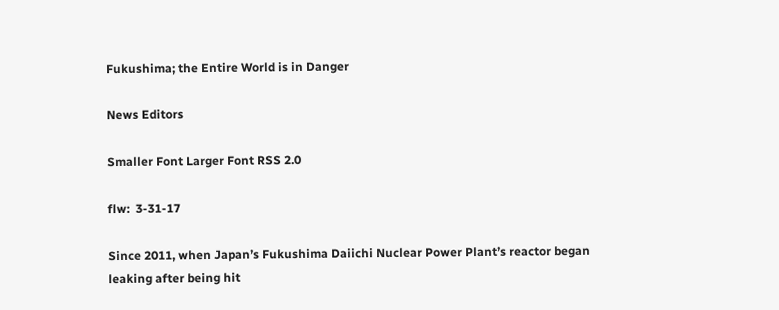Fukushima; the Entire World is in Danger

News Editors

Smaller Font Larger Font RSS 2.0

flw:  3-31-17

Since 2011, when Japan’s Fukushima Daiichi Nuclear Power Plant’s reactor began leaking after being hit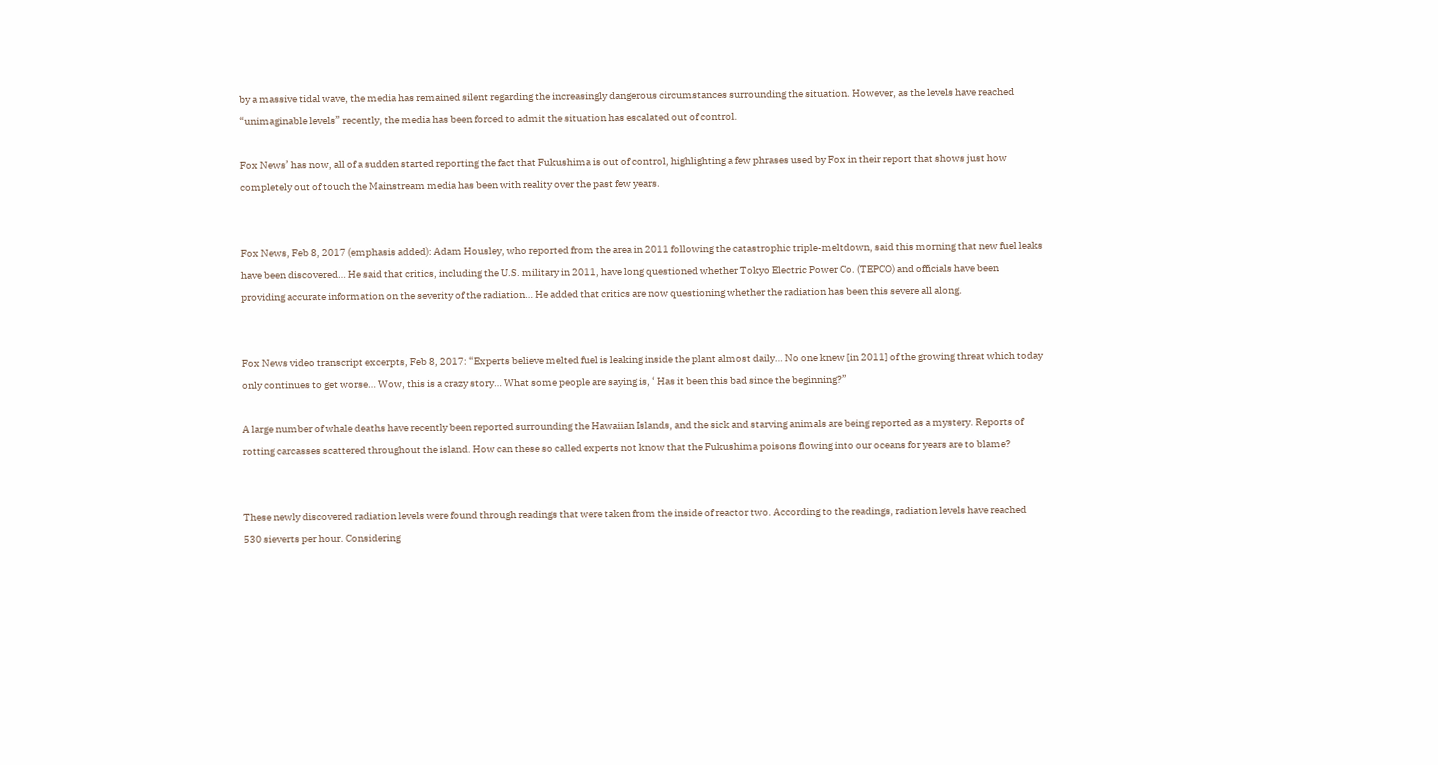by a massive tidal wave, the media has remained silent regarding the increasingly dangerous circumstances surrounding the situation. However, as the levels have reached “unimaginable levels” recently, the media has been forced to admit the situation has escalated out of control.

Fox News’ has now, all of a sudden started reporting the fact that Fukushima is out of control, highlighting a few phrases used by Fox in their report that shows just how completely out of touch the Mainstream media has been with reality over the past few years.


Fox News, Feb 8, 2017 (emphasis added): Adam Housley, who reported from the area in 2011 following the catastrophic triple-meltdown, said this morning that new fuel leaks have been discovered… He said that critics, including the U.S. military in 2011, have long questioned whether Tokyo Electric Power Co. (TEPCO) and officials have been providing accurate information on the severity of the radiation… He added that critics are now questioning whether the radiation has been this severe all along.


Fox News video transcript excerpts, Feb 8, 2017: “Experts believe melted fuel is leaking inside the plant almost daily… No one knew [in 2011] of the growing threat which today only continues to get worse… Wow, this is a crazy story… What some people are saying is, ‘ Has it been this bad since the beginning?”

A large number of whale deaths have recently been reported surrounding the Hawaiian Islands, and the sick and starving animals are being reported as a mystery. Reports of rotting carcasses scattered throughout the island. How can these so called experts not know that the Fukushima poisons flowing into our oceans for years are to blame?


These newly discovered radiation levels were found through readings that were taken from the inside of reactor two. According to the readings, radiation levels have reached 530 sieverts per hour. Considering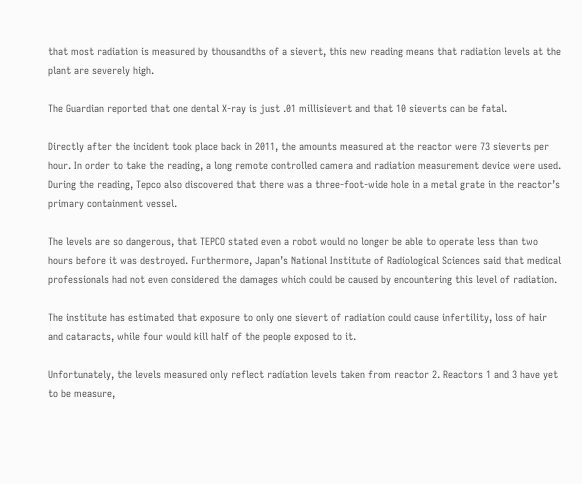that most radiation is measured by thousandths of a sievert, this new reading means that radiation levels at the plant are severely high.

The Guardian reported that one dental X-ray is just .01 millisievert and that 10 sieverts can be fatal.

Directly after the incident took place back in 2011, the amounts measured at the reactor were 73 sieverts per hour. In order to take the reading, a long remote controlled camera and radiation measurement device were used. During the reading, Tepco also discovered that there was a three-foot-wide hole in a metal grate in the reactor’s primary containment vessel.

The levels are so dangerous, that TEPCO stated even a robot would no longer be able to operate less than two hours before it was destroyed. Furthermore, Japan’s National Institute of Radiological Sciences said that medical professionals had not even considered the damages which could be caused by encountering this level of radiation.

The institute has estimated that exposure to only one sievert of radiation could cause infertility, loss of hair and cataracts, while four would kill half of the people exposed to it.

Unfortunately, the levels measured only reflect radiation levels taken from reactor 2. Reactors 1 and 3 have yet to be measure,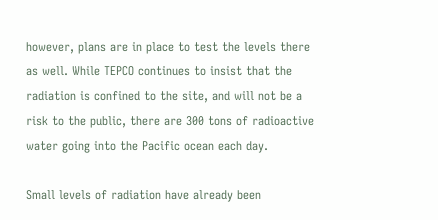however, plans are in place to test the levels there as well. While TEPCO continues to insist that the radiation is confined to the site, and will not be a risk to the public, there are 300 tons of radioactive water going into the Pacific ocean each day.

Small levels of radiation have already been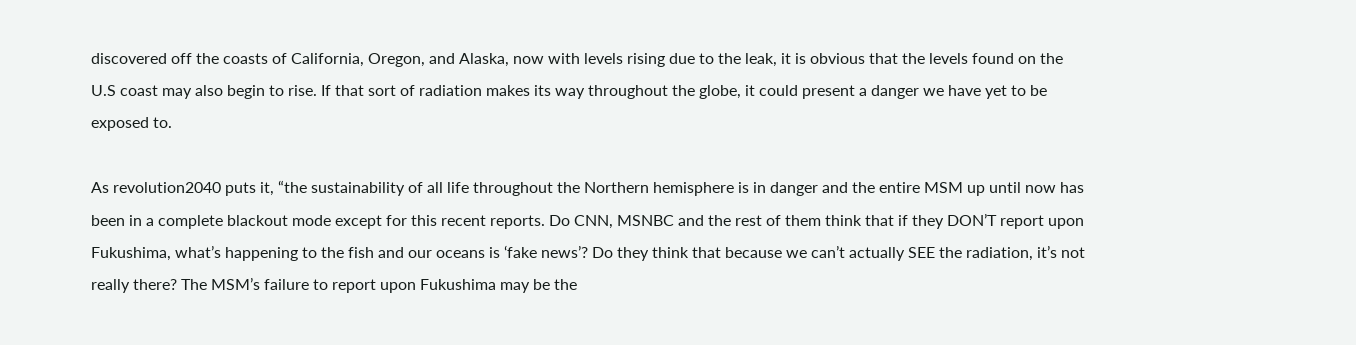discovered off the coasts of California, Oregon, and Alaska, now with levels rising due to the leak, it is obvious that the levels found on the U.S coast may also begin to rise. If that sort of radiation makes its way throughout the globe, it could present a danger we have yet to be exposed to.

As revolution2040 puts it, “the sustainability of all life throughout the Northern hemisphere is in danger and the entire MSM up until now has been in a complete blackout mode except for this recent reports. Do CNN, MSNBC and the rest of them think that if they DON’T report upon Fukushima, what’s happening to the fish and our oceans is ‘fake news’? Do they think that because we can’t actually SEE the radiation, it’s not really there? The MSM’s failure to report upon Fukushima may be the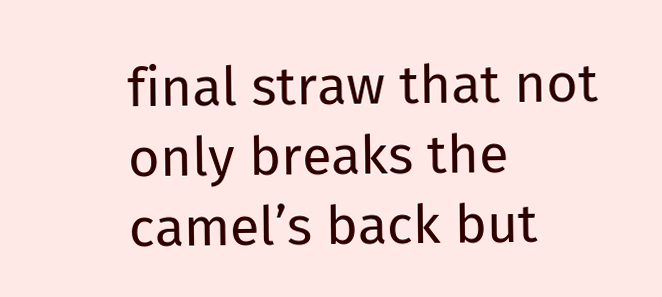final straw that not only breaks the camel’s back but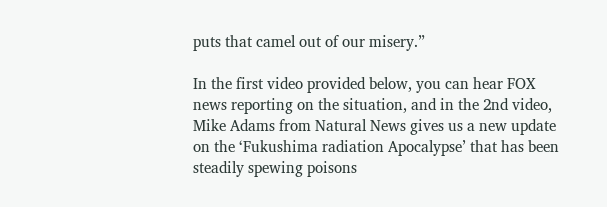puts that camel out of our misery.”

In the first video provided below, you can hear FOX news reporting on the situation, and in the 2nd video, Mike Adams from Natural News gives us a new update on the ‘Fukushima radiation Apocalypse’ that has been steadily spewing poisons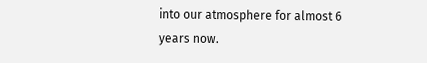into our atmosphere for almost 6 years now.